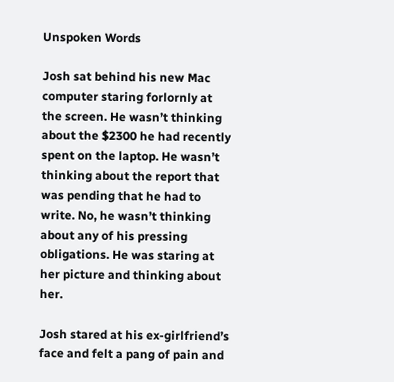Unspoken Words

Josh sat behind his new Mac computer staring forlornly at the screen. He wasn’t thinking about the $2300 he had recently spent on the laptop. He wasn’t thinking about the report that was pending that he had to write. No, he wasn’t thinking about any of his pressing obligations. He was staring at her picture and thinking about her.

Josh stared at his ex-girlfriend’s face and felt a pang of pain and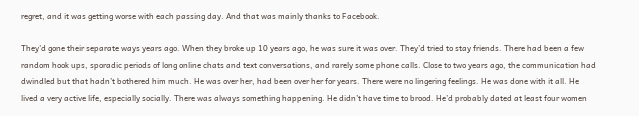regret, and it was getting worse with each passing day. And that was mainly thanks to Facebook.

They’d gone their separate ways years ago. When they broke up 10 years ago, he was sure it was over. They’d tried to stay friends. There had been a few random hook ups, sporadic periods of long online chats and text conversations, and rarely some phone calls. Close to two years ago, the communication had dwindled but that hadn’t bothered him much. He was over her, had been over her for years. There were no lingering feelings. He was done with it all. He lived a very active life, especially socially. There was always something happening. He didn’t have time to brood. He’d probably dated at least four women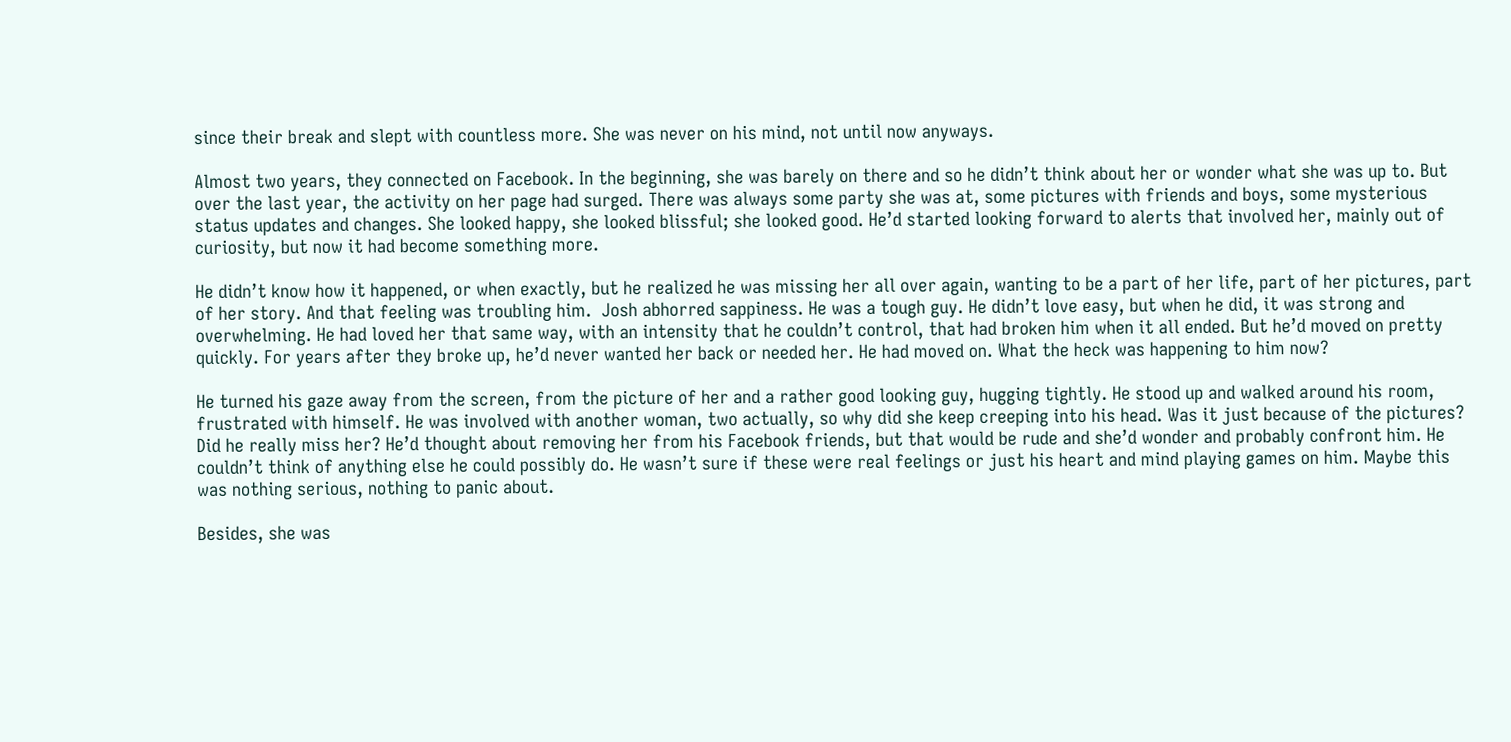since their break and slept with countless more. She was never on his mind, not until now anyways.

Almost two years, they connected on Facebook. In the beginning, she was barely on there and so he didn’t think about her or wonder what she was up to. But over the last year, the activity on her page had surged. There was always some party she was at, some pictures with friends and boys, some mysterious status updates and changes. She looked happy, she looked blissful; she looked good. He’d started looking forward to alerts that involved her, mainly out of curiosity, but now it had become something more.

He didn’t know how it happened, or when exactly, but he realized he was missing her all over again, wanting to be a part of her life, part of her pictures, part of her story. And that feeling was troubling him.  Josh abhorred sappiness. He was a tough guy. He didn’t love easy, but when he did, it was strong and overwhelming. He had loved her that same way, with an intensity that he couldn’t control, that had broken him when it all ended. But he’d moved on pretty quickly. For years after they broke up, he’d never wanted her back or needed her. He had moved on. What the heck was happening to him now?

He turned his gaze away from the screen, from the picture of her and a rather good looking guy, hugging tightly. He stood up and walked around his room, frustrated with himself. He was involved with another woman, two actually, so why did she keep creeping into his head. Was it just because of the pictures? Did he really miss her? He’d thought about removing her from his Facebook friends, but that would be rude and she’d wonder and probably confront him. He couldn’t think of anything else he could possibly do. He wasn’t sure if these were real feelings or just his heart and mind playing games on him. Maybe this was nothing serious, nothing to panic about.

Besides, she was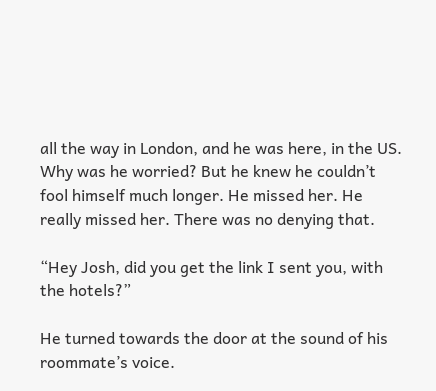all the way in London, and he was here, in the US. Why was he worried? But he knew he couldn’t fool himself much longer. He missed her. He really missed her. There was no denying that.

“Hey Josh, did you get the link I sent you, with the hotels?”

He turned towards the door at the sound of his roommate’s voice.